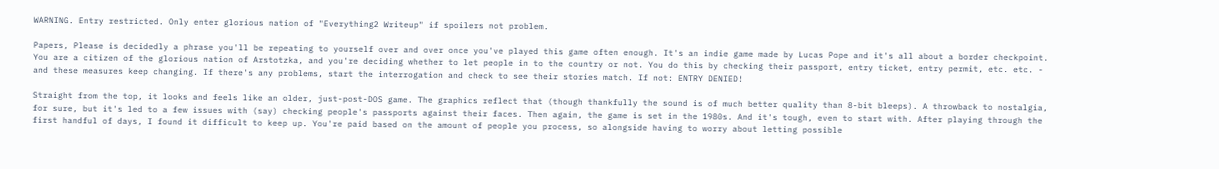WARNING. Entry restricted. Only enter glorious nation of "Everything2 Writeup" if spoilers not problem.

Papers, Please is decidedly a phrase you'll be repeating to yourself over and over once you've played this game often enough. It's an indie game made by Lucas Pope and it's all about a border checkpoint. You are a citizen of the glorious nation of Arstotzka, and you're deciding whether to let people in to the country or not. You do this by checking their passport, entry ticket, entry permit, etc. etc. - and these measures keep changing. If there's any problems, start the interrogation and check to see their stories match. If not: ENTRY DENIED!

Straight from the top, it looks and feels like an older, just-post-DOS game. The graphics reflect that (though thankfully the sound is of much better quality than 8-bit bleeps). A throwback to nostalgia, for sure, but it's led to a few issues with (say) checking people's passports against their faces. Then again, the game is set in the 1980s. And it's tough, even to start with. After playing through the first handful of days, I found it difficult to keep up. You're paid based on the amount of people you process, so alongside having to worry about letting possible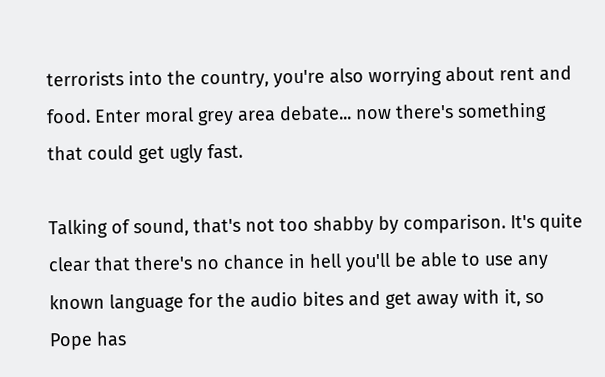terrorists into the country, you're also worrying about rent and food. Enter moral grey area debate... now there's something that could get ugly fast.

Talking of sound, that's not too shabby by comparison. It's quite clear that there's no chance in hell you'll be able to use any known language for the audio bites and get away with it, so Pope has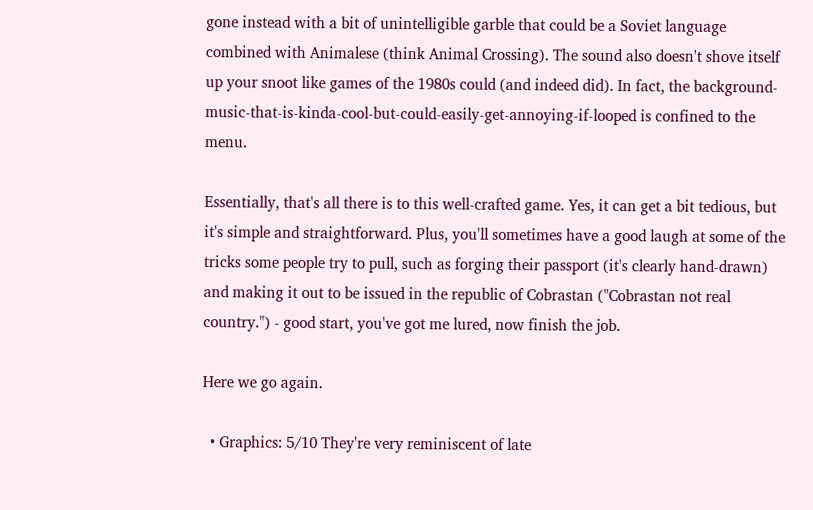gone instead with a bit of unintelligible garble that could be a Soviet language combined with Animalese (think Animal Crossing). The sound also doesn't shove itself up your snoot like games of the 1980s could (and indeed did). In fact, the background-music-that-is-kinda-cool-but-could-easily-get-annoying-if-looped is confined to the menu.

Essentially, that's all there is to this well-crafted game. Yes, it can get a bit tedious, but it's simple and straightforward. Plus, you'll sometimes have a good laugh at some of the tricks some people try to pull, such as forging their passport (it's clearly hand-drawn) and making it out to be issued in the republic of Cobrastan ("Cobrastan not real country.") - good start, you've got me lured, now finish the job.

Here we go again.

  • Graphics: 5/10 They're very reminiscent of late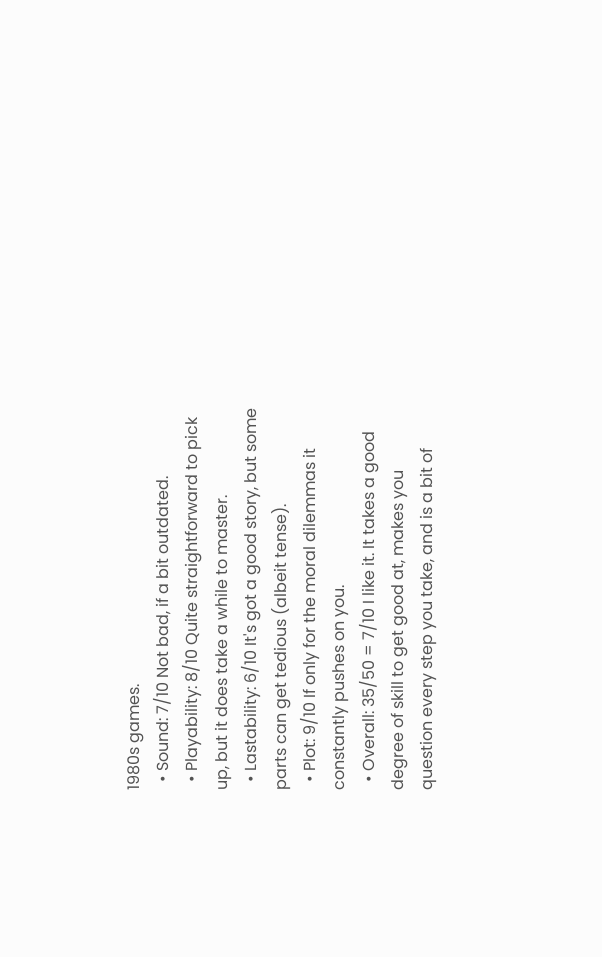1980s games.
  • Sound: 7/10 Not bad, if a bit outdated.
  • Playability: 8/10 Quite straightforward to pick up, but it does take a while to master.
  • Lastability: 6/10 It's got a good story, but some parts can get tedious (albeit tense).
  • Plot: 9/10 If only for the moral dilemmas it constantly pushes on you.
  • Overall: 35/50 = 7/10 I like it. It takes a good degree of skill to get good at, makes you question every step you take, and is a bit of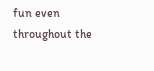fun even throughout the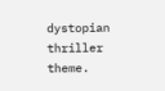dystopian thriller theme.